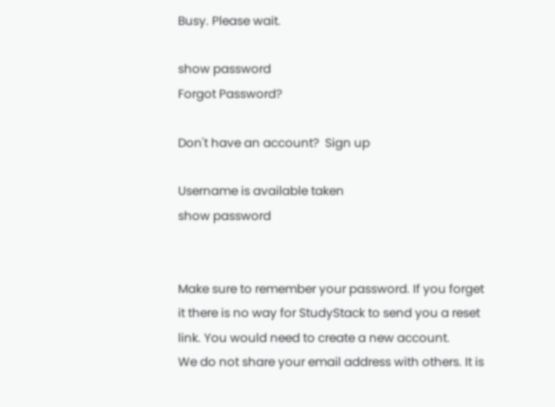Busy. Please wait.

show password
Forgot Password?

Don't have an account?  Sign up

Username is available taken
show password


Make sure to remember your password. If you forget it there is no way for StudyStack to send you a reset link. You would need to create a new account.
We do not share your email address with others. It is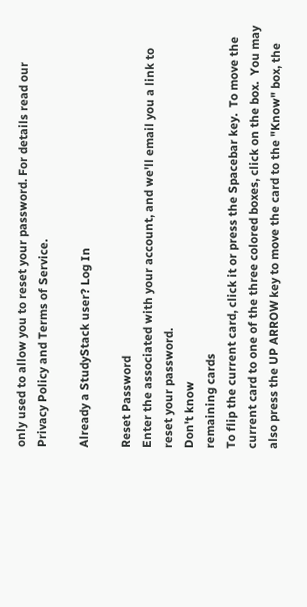only used to allow you to reset your password. For details read our Privacy Policy and Terms of Service.

Already a StudyStack user? Log In

Reset Password
Enter the associated with your account, and we'll email you a link to reset your password.
Don't know
remaining cards
To flip the current card, click it or press the Spacebar key.  To move the current card to one of the three colored boxes, click on the box.  You may also press the UP ARROW key to move the card to the "Know" box, the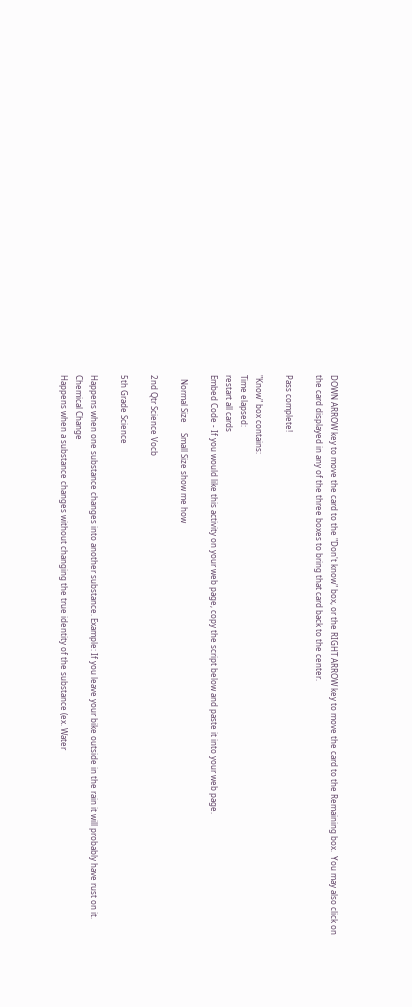DOWN ARROW key to move the card to the "Don't know" box, or the RIGHT ARROW key to move the card to the Remaining box.  You may also click on the card displayed in any of the three boxes to bring that card back to the center.

Pass complete!

"Know" box contains:
Time elapsed:
restart all cards
Embed Code - If you would like this activity on your web page, copy the script below and paste it into your web page.

  Normal Size     Small Size show me how

2nd Qtr Science Vocb

5th Grade Science

Happens when one substance changes into another substance. Example: If you leave your bike outside in the rain it will probably have rust on it. Chemical Change
Happens when a substance changes without changing the true identity of the substance (ex. Water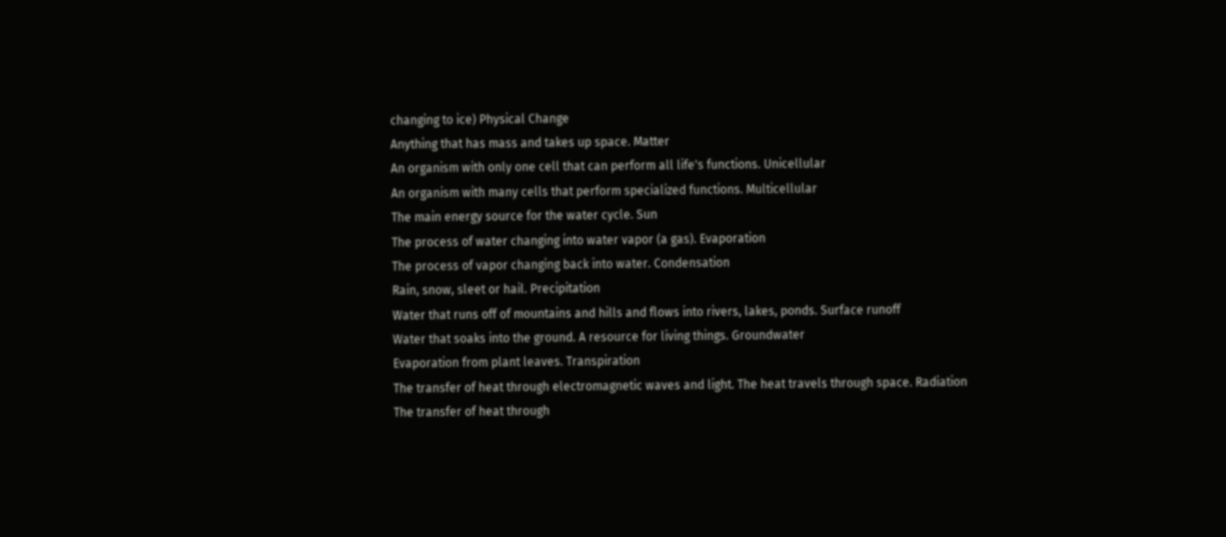changing to ice) Physical Change
Anything that has mass and takes up space. Matter
An organism with only one cell that can perform all life's functions. Unicellular
An organism with many cells that perform specialized functions. Multicellular
The main energy source for the water cycle. Sun
The process of water changing into water vapor (a gas). Evaporation
The process of vapor changing back into water. Condensation
Rain, snow, sleet or hail. Precipitation
Water that runs off of mountains and hills and flows into rivers, lakes, ponds. Surface runoff
Water that soaks into the ground. A resource for living things. Groundwater
Evaporation from plant leaves. Transpiration
The transfer of heat through electromagnetic waves and light. The heat travels through space. Radiation
The transfer of heat through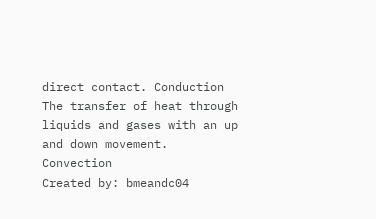direct contact. Conduction
The transfer of heat through liquids and gases with an up and down movement. Convection
Created by: bmeandc04